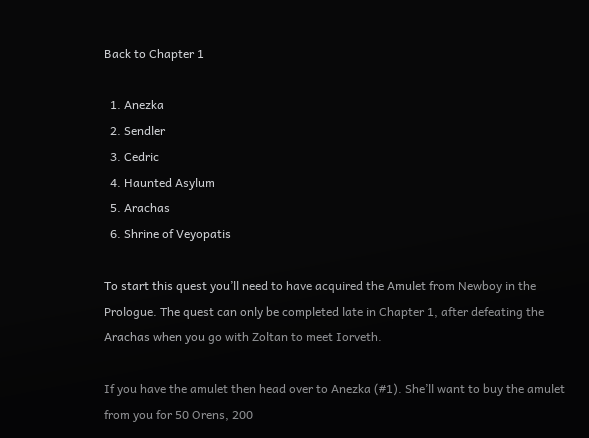Back to Chapter 1

  1. Anezka
  2. Sendler
  3. Cedric
  4. Haunted Asylum
  5. Arachas
  6. Shrine of Veyopatis

To start this quest you’ll need to have acquired the Amulet from Newboy in the Prologue. The quest can only be completed late in Chapter 1, after defeating the Arachas when you go with Zoltan to meet Iorveth.

If you have the amulet then head over to Anezka (#1). She’ll want to buy the amulet from you for 50 Orens, 200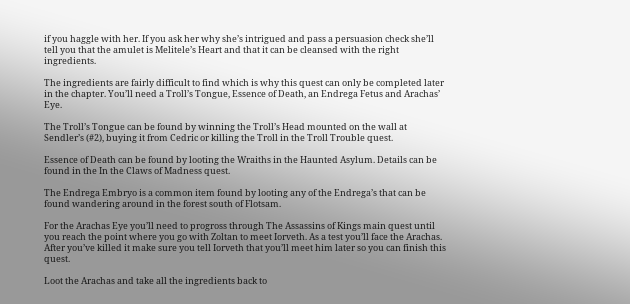if you haggle with her. If you ask her why she’s intrigued and pass a persuasion check she’ll tell you that the amulet is Melitele’s Heart and that it can be cleansed with the right ingredients.

The ingredients are fairly difficult to find which is why this quest can only be completed later in the chapter. You’ll need a Troll’s Tongue, Essence of Death, an Endrega Fetus and Arachas’ Eye.

The Troll’s Tongue can be found by winning the Troll’s Head mounted on the wall at Sendler’s (#2), buying it from Cedric or killing the Troll in the Troll Trouble quest.

Essence of Death can be found by looting the Wraiths in the Haunted Asylum. Details can be found in the In the Claws of Madness quest.

The Endrega Embryo is a common item found by looting any of the Endrega’s that can be found wandering around in the forest south of Flotsam.

For the Arachas Eye you’ll need to progross through The Assassins of Kings main quest until you reach the point where you go with Zoltan to meet Iorveth. As a test you’ll face the Arachas. After you’ve killed it make sure you tell Iorveth that you’ll meet him later so you can finish this quest.

Loot the Arachas and take all the ingredients back to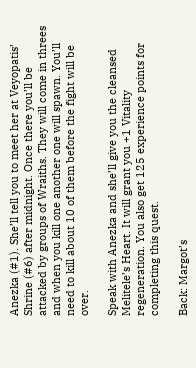Anezka (#1). She’ll tell you to meet her at Veyopatis’ Shrine (#6) after midnight. Once there you’ll be attacked by groups of Wraiths. They will come in threes and when you kill one another one will spawn. You’ll need to kill about 10 of them before the fight will be over.

Speak with Anezka and she’ll give you the cleansed Melitele’s Heart. It will grant you +1 Vitality regeneration. You also get 125 experience points for completing this quest.

Back: Margot’s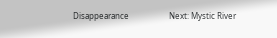Disappearance                    Next: Mystic River